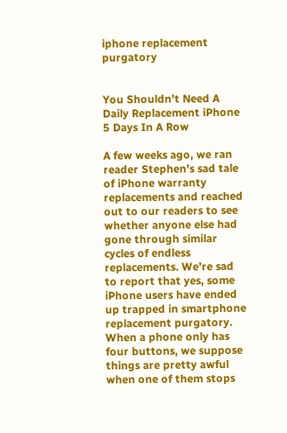iphone replacement purgatory


You Shouldn’t Need A Daily Replacement iPhone 5 Days In A Row

A few weeks ago, we ran reader Stephen’s sad tale of iPhone warranty replacements and reached out to our readers to see whether anyone else had gone through similar cycles of endless replacements. We’re sad to report that yes, some iPhone users have ended up trapped in smartphone replacement purgatory. When a phone only has four buttons, we suppose things are pretty awful when one of them stops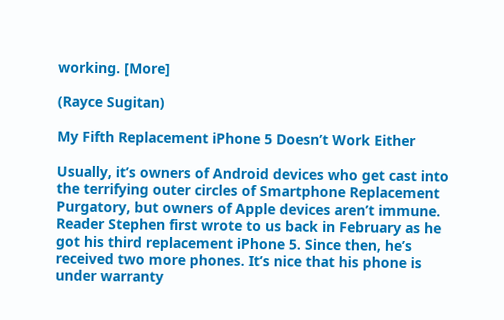working. [More]

(Rayce Sugitan)

My Fifth Replacement iPhone 5 Doesn’t Work Either

Usually, it’s owners of Android devices who get cast into the terrifying outer circles of Smartphone Replacement Purgatory, but owners of Apple devices aren’t immune. Reader Stephen first wrote to us back in February as he got his third replacement iPhone 5. Since then, he’s received two more phones. It’s nice that his phone is under warranty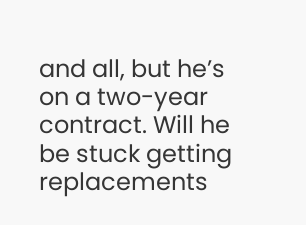and all, but he’s on a two-year contract. Will he be stuck getting replacements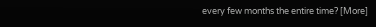every few months the entire time? [More]